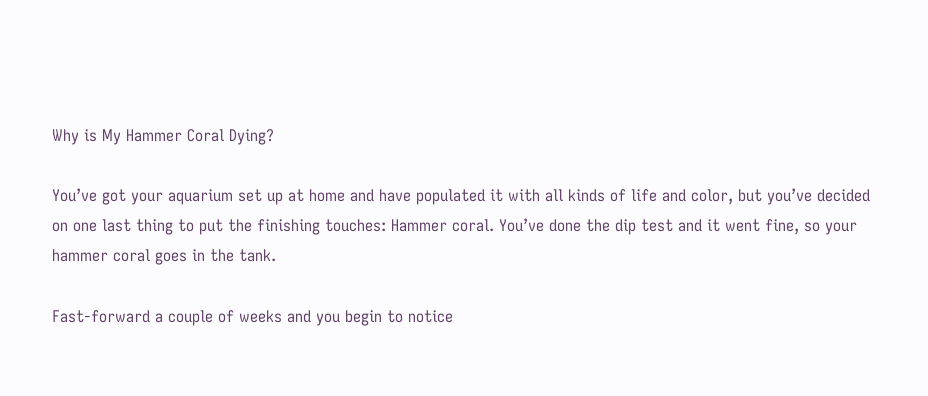Why is My Hammer Coral Dying?

You’ve got your aquarium set up at home and have populated it with all kinds of life and color, but you’ve decided on one last thing to put the finishing touches: Hammer coral. You’ve done the dip test and it went fine, so your hammer coral goes in the tank.

Fast-forward a couple of weeks and you begin to notice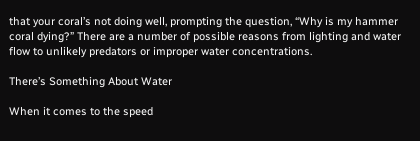that your coral’s not doing well, prompting the question, “Why is my hammer coral dying?” There are a number of possible reasons from lighting and water flow to unlikely predators or improper water concentrations.

There’s Something About Water

When it comes to the speed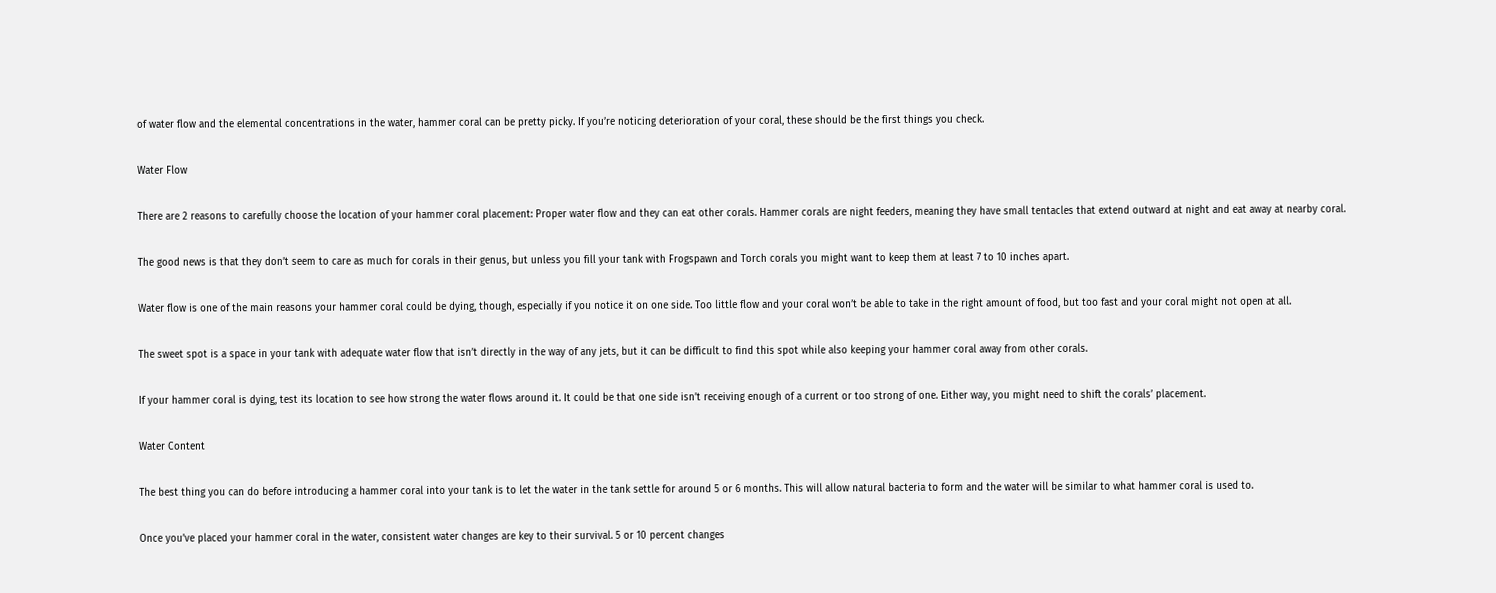of water flow and the elemental concentrations in the water, hammer coral can be pretty picky. If you’re noticing deterioration of your coral, these should be the first things you check.

Water Flow

There are 2 reasons to carefully choose the location of your hammer coral placement: Proper water flow and they can eat other corals. Hammer corals are night feeders, meaning they have small tentacles that extend outward at night and eat away at nearby coral.

The good news is that they don’t seem to care as much for corals in their genus, but unless you fill your tank with Frogspawn and Torch corals you might want to keep them at least 7 to 10 inches apart.

Water flow is one of the main reasons your hammer coral could be dying, though, especially if you notice it on one side. Too little flow and your coral won’t be able to take in the right amount of food, but too fast and your coral might not open at all.

The sweet spot is a space in your tank with adequate water flow that isn’t directly in the way of any jets, but it can be difficult to find this spot while also keeping your hammer coral away from other corals.

If your hammer coral is dying, test its location to see how strong the water flows around it. It could be that one side isn’t receiving enough of a current or too strong of one. Either way, you might need to shift the corals’ placement.

Water Content

The best thing you can do before introducing a hammer coral into your tank is to let the water in the tank settle for around 5 or 6 months. This will allow natural bacteria to form and the water will be similar to what hammer coral is used to.

Once you’ve placed your hammer coral in the water, consistent water changes are key to their survival. 5 or 10 percent changes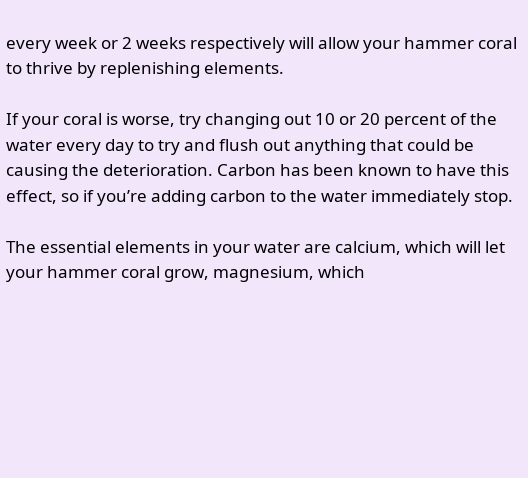every week or 2 weeks respectively will allow your hammer coral to thrive by replenishing elements.

If your coral is worse, try changing out 10 or 20 percent of the water every day to try and flush out anything that could be causing the deterioration. Carbon has been known to have this effect, so if you’re adding carbon to the water immediately stop.

The essential elements in your water are calcium, which will let your hammer coral grow, magnesium, which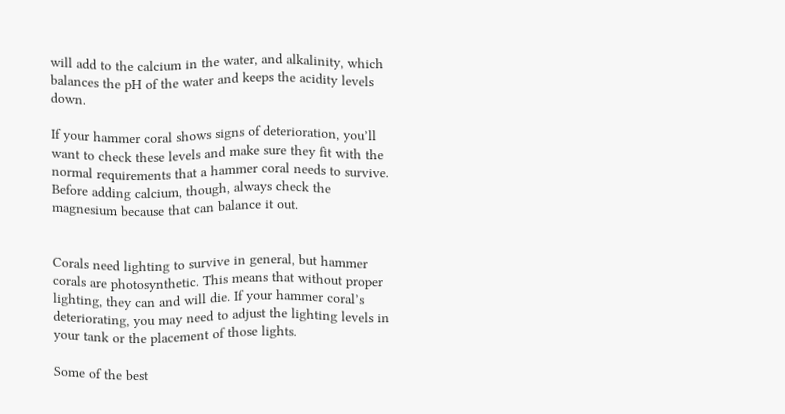will add to the calcium in the water, and alkalinity, which balances the pH of the water and keeps the acidity levels down.

If your hammer coral shows signs of deterioration, you’ll want to check these levels and make sure they fit with the normal requirements that a hammer coral needs to survive. Before adding calcium, though, always check the magnesium because that can balance it out.


Corals need lighting to survive in general, but hammer corals are photosynthetic. This means that without proper lighting, they can and will die. If your hammer coral’s deteriorating, you may need to adjust the lighting levels in your tank or the placement of those lights.

Some of the best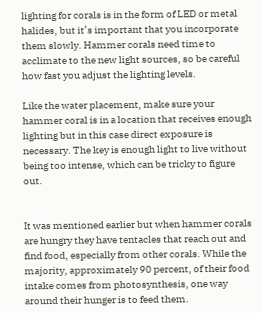lighting for corals is in the form of LED or metal halides, but it’s important that you incorporate them slowly. Hammer corals need time to acclimate to the new light sources, so be careful how fast you adjust the lighting levels.

Like the water placement, make sure your hammer coral is in a location that receives enough lighting but in this case direct exposure is necessary. The key is enough light to live without being too intense, which can be tricky to figure out.


It was mentioned earlier but when hammer corals are hungry they have tentacles that reach out and find food, especially from other corals. While the majority, approximately 90 percent, of their food intake comes from photosynthesis, one way around their hunger is to feed them.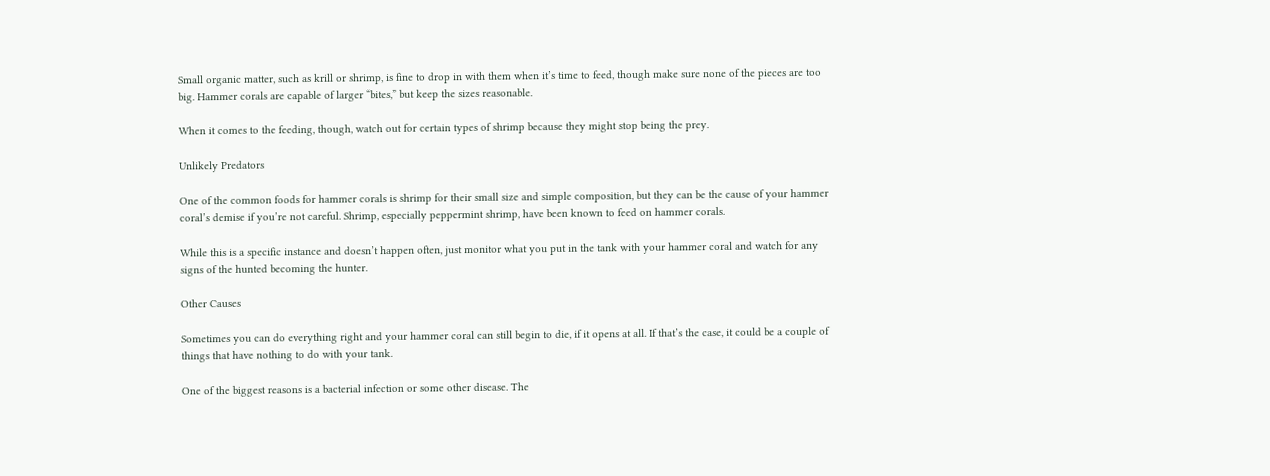Small organic matter, such as krill or shrimp, is fine to drop in with them when it’s time to feed, though make sure none of the pieces are too big. Hammer corals are capable of larger “bites,” but keep the sizes reasonable.

When it comes to the feeding, though, watch out for certain types of shrimp because they might stop being the prey.

Unlikely Predators

One of the common foods for hammer corals is shrimp for their small size and simple composition, but they can be the cause of your hammer coral’s demise if you’re not careful. Shrimp, especially peppermint shrimp, have been known to feed on hammer corals.

While this is a specific instance and doesn’t happen often, just monitor what you put in the tank with your hammer coral and watch for any signs of the hunted becoming the hunter.

Other Causes

Sometimes you can do everything right and your hammer coral can still begin to die, if it opens at all. If that’s the case, it could be a couple of things that have nothing to do with your tank.

One of the biggest reasons is a bacterial infection or some other disease. The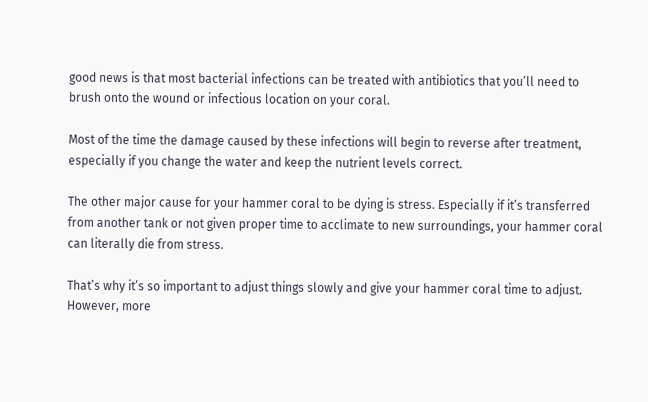good news is that most bacterial infections can be treated with antibiotics that you’ll need to brush onto the wound or infectious location on your coral.

Most of the time the damage caused by these infections will begin to reverse after treatment, especially if you change the water and keep the nutrient levels correct.

The other major cause for your hammer coral to be dying is stress. Especially if it’s transferred from another tank or not given proper time to acclimate to new surroundings, your hammer coral can literally die from stress.

That’s why it’s so important to adjust things slowly and give your hammer coral time to adjust. However, more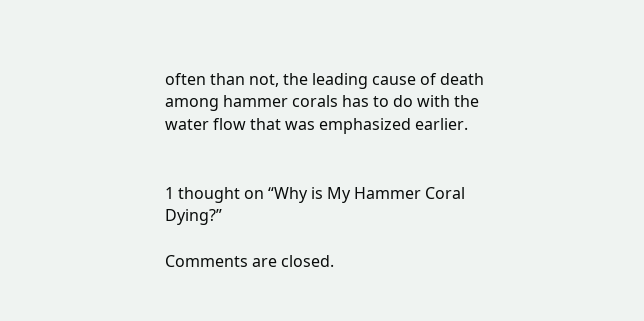often than not, the leading cause of death among hammer corals has to do with the water flow that was emphasized earlier.


1 thought on “Why is My Hammer Coral Dying?”

Comments are closed.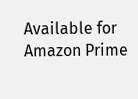Available for Amazon Prime